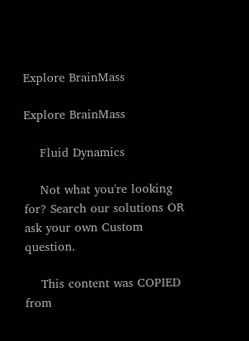Explore BrainMass

Explore BrainMass

    Fluid Dynamics

    Not what you're looking for? Search our solutions OR ask your own Custom question.

    This content was COPIED from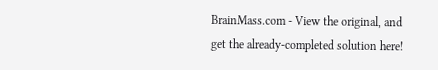BrainMass.com - View the original, and get the already-completed solution here!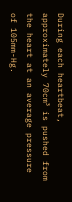During each heartbeat, approximately 70cm³ is pushed from the heart at an average pressure of 105mm-Hg.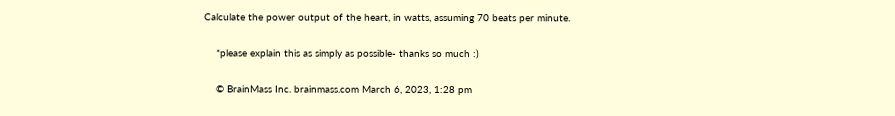Calculate the power output of the heart, in watts, assuming 70 beats per minute.

    *please explain this as simply as possible- thanks so much :)

    © BrainMass Inc. brainmass.com March 6, 2023, 1:28 pm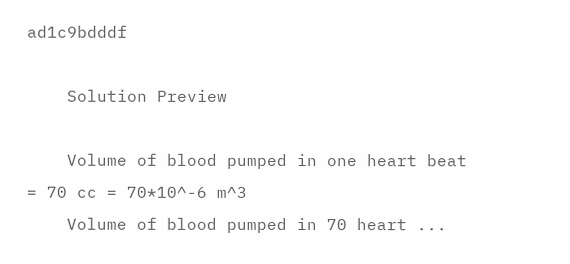ad1c9bdddf

    Solution Preview

    Volume of blood pumped in one heart beat = 70 cc = 70*10^-6 m^3
    Volume of blood pumped in 70 heart ...